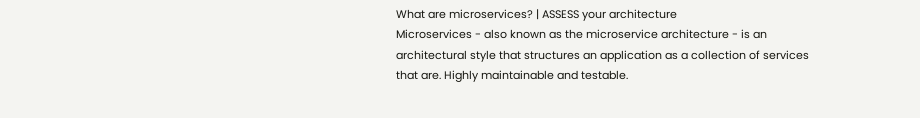What are microservices? | ASSESS your architecture
Microservices - also known as the microservice architecture - is an architectural style that structures an application as a collection of services that are. Highly maintainable and testable.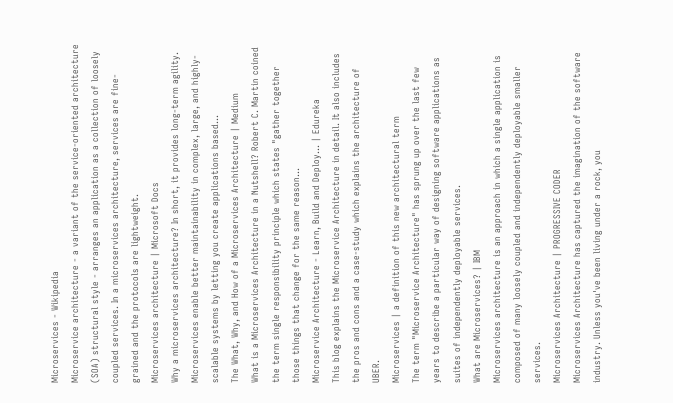Microservices - Wikipedia
Microservice architecture - a variant of the service-oriented architecture (SOA) structural style - arranges an application as a collection of loosely coupled services. In a microservices architecture, services are fine-grained and the protocols are lightweight.
Microservices architecture | Microsoft Docs
Why a microservices architecture? In short, it provides long-term agility. Microservices enable better maintainability in complex, large, and highly-scalable systems by letting you create applications based...
The What, Why, and How of a Microservices Architecture | Medium
What is a Microservices Architecture in a Nutshell? Robert C. Martin coined the term single responsibility principle which states "gather together those things that change for the same reason...
Microservice Architecture - Learn, Build and Deploy... | Edureka
This blog explains the Microservice Architecture in detail. It also includes the pros and cons and a case-study which explains the architecture of UBER.
Microservices | a definition of this new architectural term
The term "Microservice Architecture" has sprung up over the last few years to describe a particular way of designing software applications as suites of independently deployable services.
What are Microservices? | IBM
Microservices architecture is an approach in which a single application is composed of many loosely coupled and independently deployable smaller services.
Microservices Architecture | PROGRESSIVE CODER
Microservices Architecture has captured the imagination of the software industry. Unless you've been living under a rock, you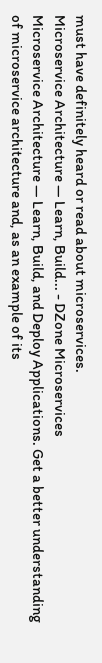must have definitely heard or read about microservices.
Microservice Architecture — Learn, Build... - DZone Microservices
Microservice Architecture — Learn, Build, and Deploy Applications. Get a better understanding of microservice architecture and, as an example of its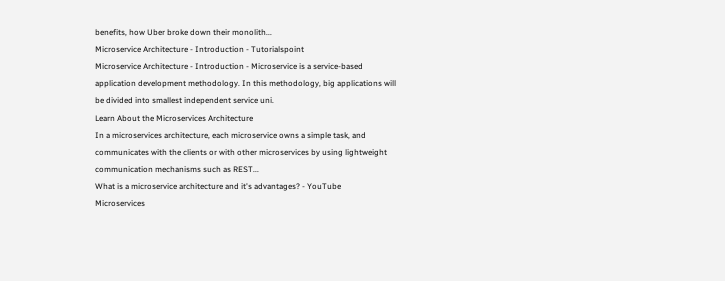benefits, how Uber broke down their monolith...
Microservice Architecture - Introduction - Tutorialspoint
Microservice Architecture - Introduction - Microservice is a service-based application development methodology. In this methodology, big applications will be divided into smallest independent service uni.
Learn About the Microservices Architecture
In a microservices architecture, each microservice owns a simple task, and communicates with the clients or with other microservices by using lightweight communication mechanisms such as REST...
What is a microservice architecture and it's advantages? - YouTube
Microservices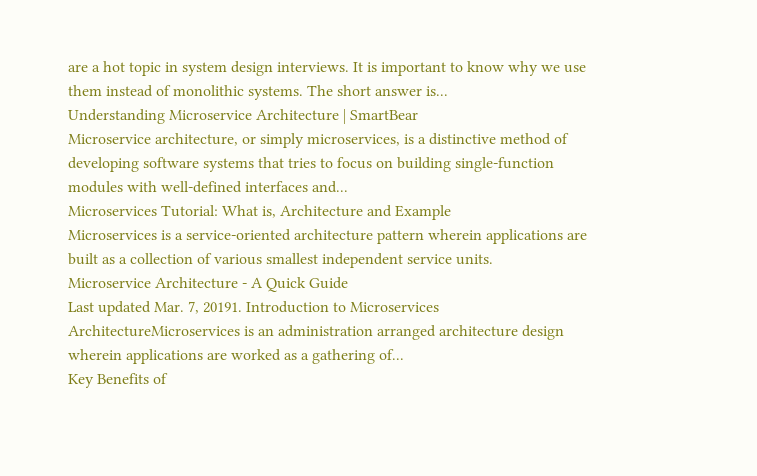are a hot topic in system design interviews. It is important to know why we use them instead of monolithic systems. The short answer is...
Understanding Microservice Architecture | SmartBear
Microservice architecture, or simply microservices, is a distinctive method of developing software systems that tries to focus on building single-function modules with well-defined interfaces and...
Microservices Tutorial: What is, Architecture and Example
Microservices is a service-oriented architecture pattern wherein applications are built as a collection of various smallest independent service units.
Microservice Architecture - A Quick Guide
Last updated Mar. 7, 20191. Introduction to Microservices ArchitectureMicroservices is an administration arranged architecture design wherein applications are worked as a gathering of...
Key Benefits of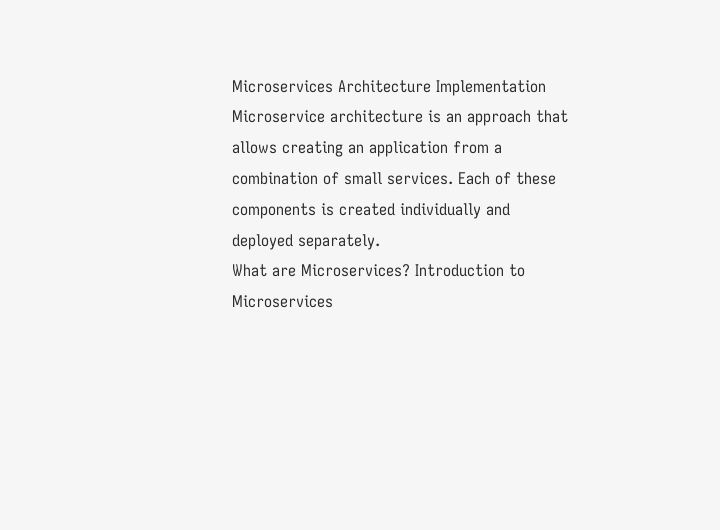Microservices Architecture Implementation
Microservice architecture is an approach that allows creating an application from a combination of small services. Each of these components is created individually and deployed separately.
What are Microservices? Introduction to Microservices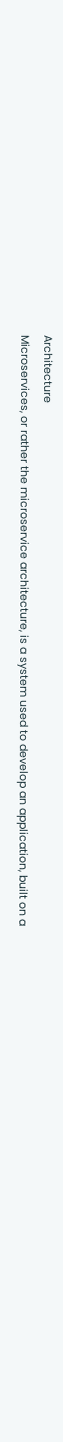Architecture
Microservices, or rather the microservice architecture, is a system used to develop an application, built on a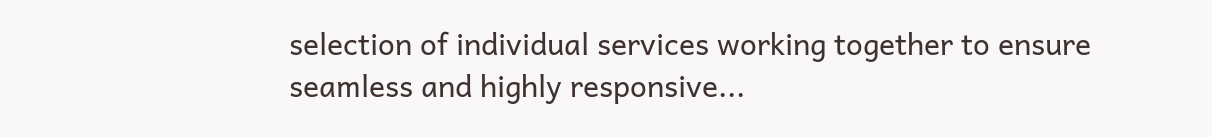selection of individual services working together to ensure seamless and highly responsive...